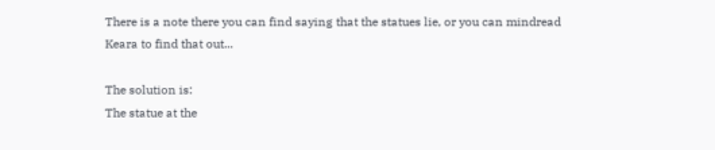There is a note there you can find saying that the statues lie, or you can mindread Keara to find that out...

The solution is:
The statue at the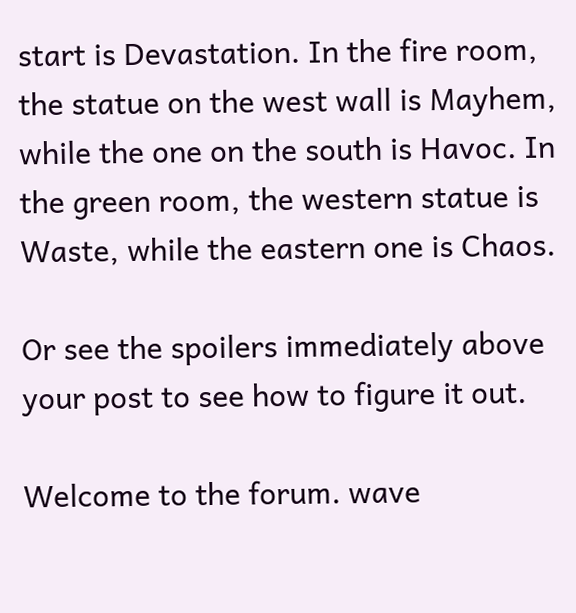start is Devastation. In the fire room, the statue on the west wall is Mayhem, while the one on the south is Havoc. In the green room, the western statue is Waste, while the eastern one is Chaos.

Or see the spoilers immediately above your post to see how to figure it out.

Welcome to the forum. wave